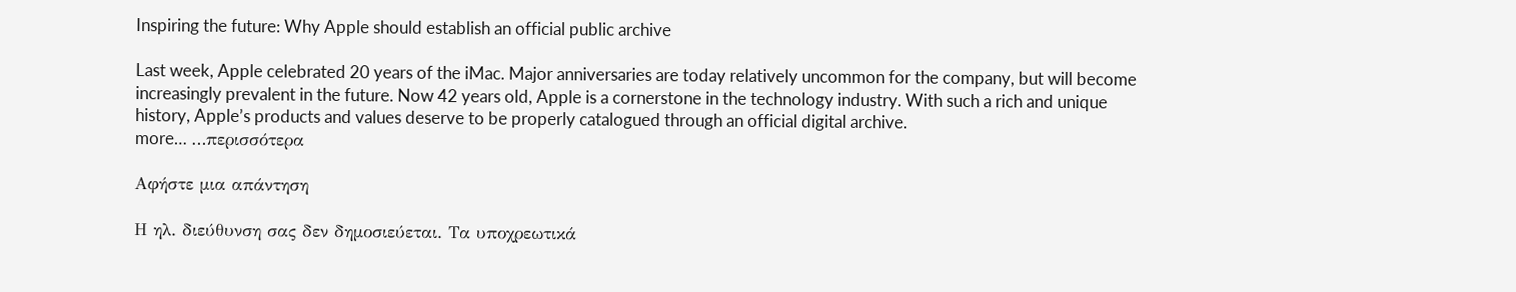Inspiring the future: Why Apple should establish an official public archive

Last week, Apple celebrated 20 years of the iMac. Major anniversaries are today relatively uncommon for the company, but will become increasingly prevalent in the future. Now 42 years old, Apple is a cornerstone in the technology industry. With such a rich and unique history, Apple’s products and values deserve to be properly catalogued through an official digital archive.
more… …περισσότερα

Αφήστε μια απάντηση

Η ηλ. διεύθυνση σας δεν δημοσιεύεται. Τα υποχρεωτικά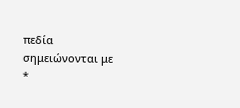πεδία σημειώνονται με *